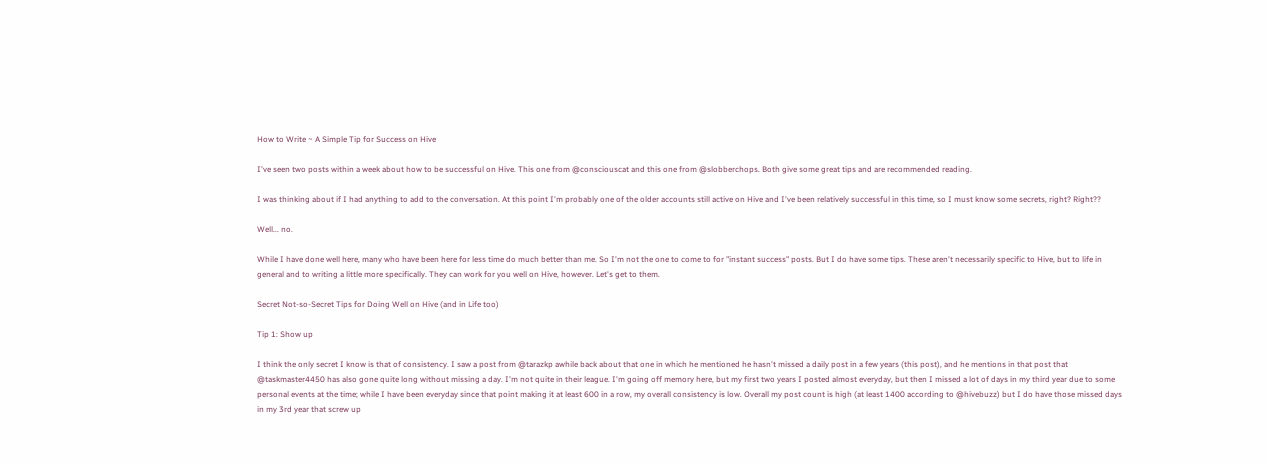How to Write ~ A Simple Tip for Success on Hive

I've seen two posts within a week about how to be successful on Hive. This one from @consciouscat and this one from @slobberchops. Both give some great tips and are recommended reading.

I was thinking about if I had anything to add to the conversation. At this point I'm probably one of the older accounts still active on Hive and I've been relatively successful in this time, so I must know some secrets, right? Right??

Well... no.

While I have done well here, many who have been here for less time do much better than me. So I'm not the one to come to for "instant success" posts. But I do have some tips. These aren't necessarily specific to Hive, but to life in general and to writing a little more specifically. They can work for you well on Hive, however. Let's get to them.

Secret Not-so-Secret Tips for Doing Well on Hive (and in Life too)

Tip 1: Show up

I think the only secret I know is that of consistency. I saw a post from @tarazkp awhile back about that one in which he mentioned he hasn't missed a daily post in a few years (this post), and he mentions in that post that @taskmaster4450 has also gone quite long without missing a day. I'm not quite in their league. I'm going off memory here, but my first two years I posted almost everyday, but then I missed a lot of days in my third year due to some personal events at the time; while I have been everyday since that point making it at least 600 in a row, my overall consistency is low. Overall my post count is high (at least 1400 according to @hivebuzz) but I do have those missed days in my 3rd year that screw up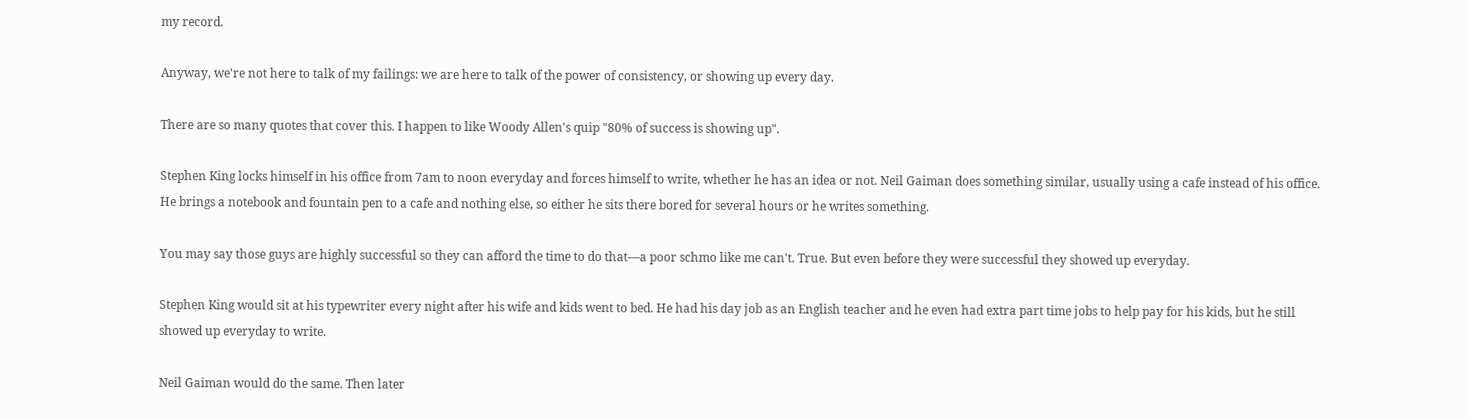my record.

Anyway, we're not here to talk of my failings: we are here to talk of the power of consistency, or showing up every day.

There are so many quotes that cover this. I happen to like Woody Allen's quip "80% of success is showing up".

Stephen King locks himself in his office from 7am to noon everyday and forces himself to write, whether he has an idea or not. Neil Gaiman does something similar, usually using a cafe instead of his office. He brings a notebook and fountain pen to a cafe and nothing else, so either he sits there bored for several hours or he writes something.

You may say those guys are highly successful so they can afford the time to do that—a poor schmo like me can't. True. But even before they were successful they showed up everyday.

Stephen King would sit at his typewriter every night after his wife and kids went to bed. He had his day job as an English teacher and he even had extra part time jobs to help pay for his kids, but he still showed up everyday to write.

Neil Gaiman would do the same. Then later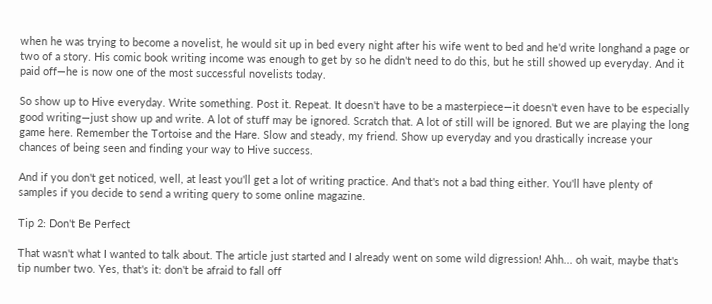when he was trying to become a novelist, he would sit up in bed every night after his wife went to bed and he'd write longhand a page or two of a story. His comic book writing income was enough to get by so he didn't need to do this, but he still showed up everyday. And it paid off—he is now one of the most successful novelists today.

So show up to Hive everyday. Write something. Post it. Repeat. It doesn't have to be a masterpiece—it doesn't even have to be especially good writing—just show up and write. A lot of stuff may be ignored. Scratch that. A lot of still will be ignored. But we are playing the long game here. Remember the Tortoise and the Hare. Slow and steady, my friend. Show up everyday and you drastically increase your chances of being seen and finding your way to Hive success.

And if you don't get noticed, well, at least you'll get a lot of writing practice. And that's not a bad thing either. You'll have plenty of samples if you decide to send a writing query to some online magazine.

Tip 2: Don't Be Perfect

That wasn't what I wanted to talk about. The article just started and I already went on some wild digression! Ahh... oh wait, maybe that's tip number two. Yes, that's it: don't be afraid to fall off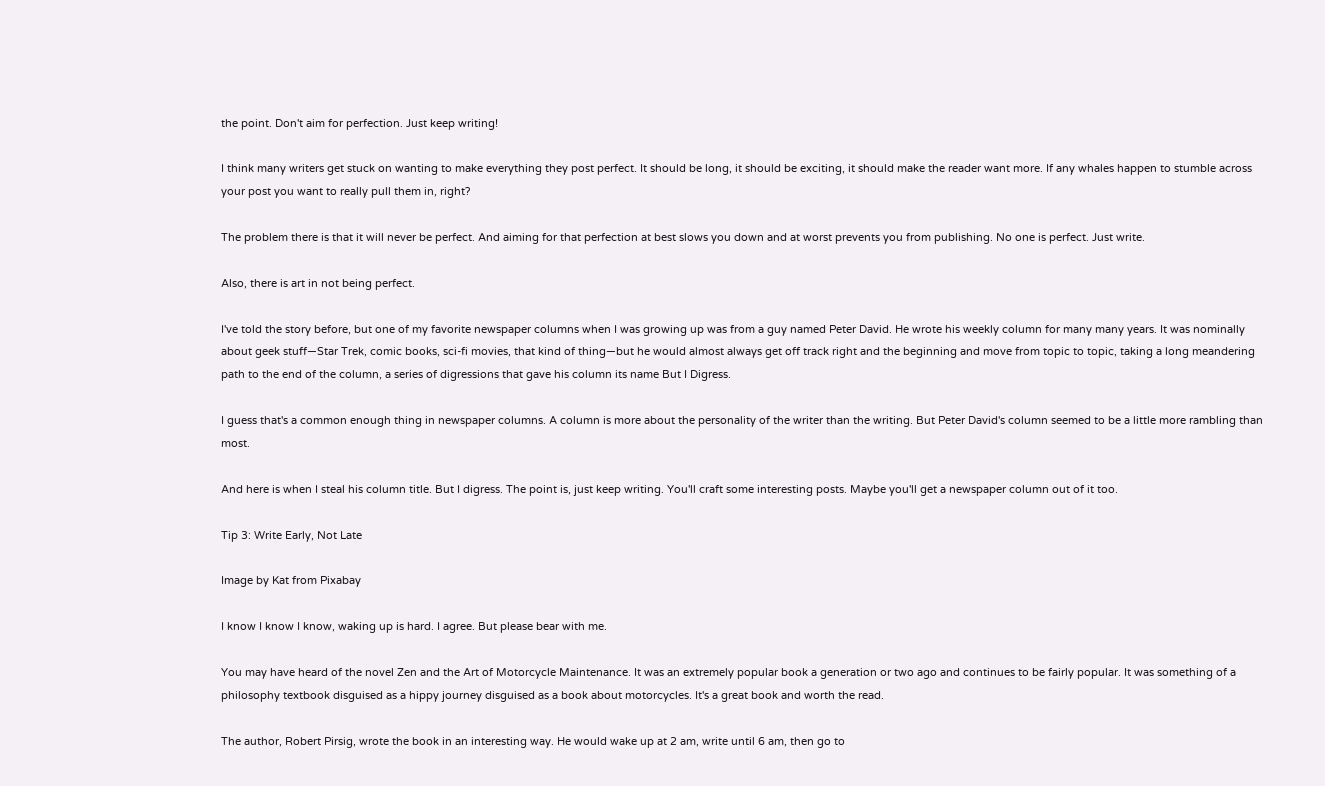the point. Don't aim for perfection. Just keep writing!

I think many writers get stuck on wanting to make everything they post perfect. It should be long, it should be exciting, it should make the reader want more. If any whales happen to stumble across your post you want to really pull them in, right?

The problem there is that it will never be perfect. And aiming for that perfection at best slows you down and at worst prevents you from publishing. No one is perfect. Just write.

Also, there is art in not being perfect.

I've told the story before, but one of my favorite newspaper columns when I was growing up was from a guy named Peter David. He wrote his weekly column for many many years. It was nominally about geek stuff—Star Trek, comic books, sci-fi movies, that kind of thing—but he would almost always get off track right and the beginning and move from topic to topic, taking a long meandering path to the end of the column, a series of digressions that gave his column its name But I Digress.

I guess that's a common enough thing in newspaper columns. A column is more about the personality of the writer than the writing. But Peter David's column seemed to be a little more rambling than most.

And here is when I steal his column title. But I digress. The point is, just keep writing. You'll craft some interesting posts. Maybe you'll get a newspaper column out of it too.

Tip 3: Write Early, Not Late

Image by Kat from Pixabay

I know I know I know, waking up is hard. I agree. But please bear with me.

You may have heard of the novel Zen and the Art of Motorcycle Maintenance. It was an extremely popular book a generation or two ago and continues to be fairly popular. It was something of a philosophy textbook disguised as a hippy journey disguised as a book about motorcycles. It's a great book and worth the read.

The author, Robert Pirsig, wrote the book in an interesting way. He would wake up at 2 am, write until 6 am, then go to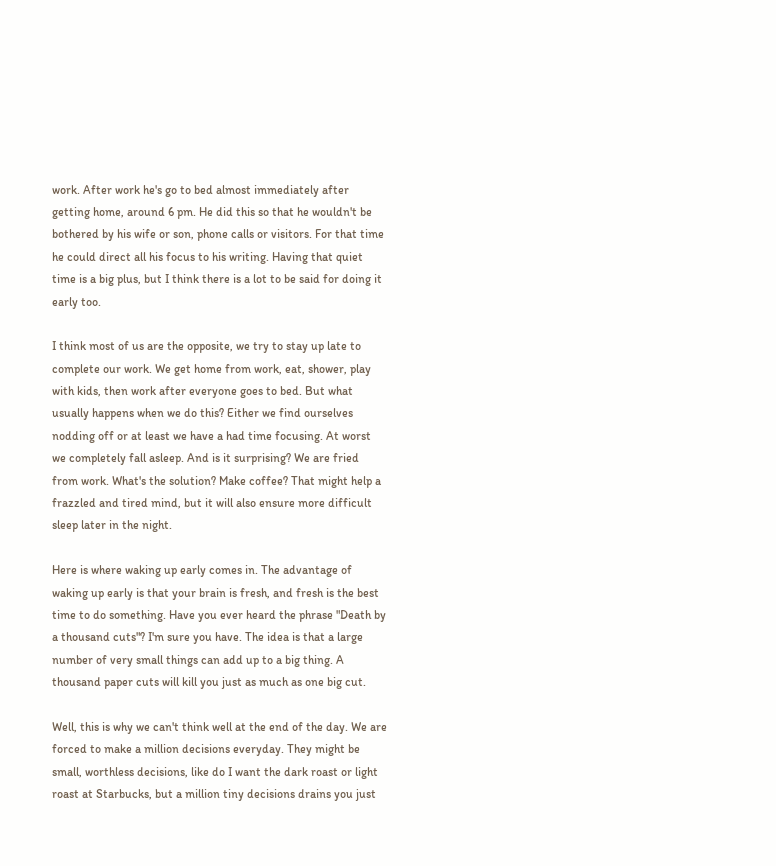work. After work he's go to bed almost immediately after getting home, around 6 pm. He did this so that he wouldn't be bothered by his wife or son, phone calls or visitors. For that time he could direct all his focus to his writing. Having that quiet time is a big plus, but I think there is a lot to be said for doing it early too.

I think most of us are the opposite, we try to stay up late to complete our work. We get home from work, eat, shower, play with kids, then work after everyone goes to bed. But what usually happens when we do this? Either we find ourselves nodding off or at least we have a had time focusing. At worst we completely fall asleep. And is it surprising? We are fried from work. What's the solution? Make coffee? That might help a frazzled and tired mind, but it will also ensure more difficult sleep later in the night.

Here is where waking up early comes in. The advantage of waking up early is that your brain is fresh, and fresh is the best time to do something. Have you ever heard the phrase "Death by a thousand cuts"? I'm sure you have. The idea is that a large number of very small things can add up to a big thing. A thousand paper cuts will kill you just as much as one big cut.

Well, this is why we can't think well at the end of the day. We are forced to make a million decisions everyday. They might be small, worthless decisions, like do I want the dark roast or light roast at Starbucks, but a million tiny decisions drains you just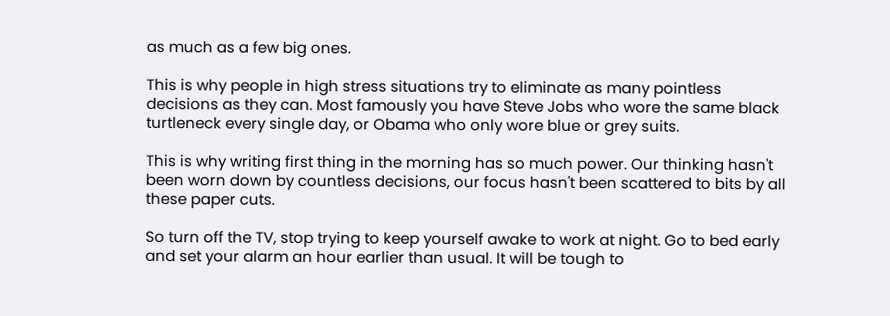as much as a few big ones.

This is why people in high stress situations try to eliminate as many pointless decisions as they can. Most famously you have Steve Jobs who wore the same black turtleneck every single day, or Obama who only wore blue or grey suits.

This is why writing first thing in the morning has so much power. Our thinking hasn't been worn down by countless decisions, our focus hasn't been scattered to bits by all these paper cuts.

So turn off the TV, stop trying to keep yourself awake to work at night. Go to bed early and set your alarm an hour earlier than usual. It will be tough to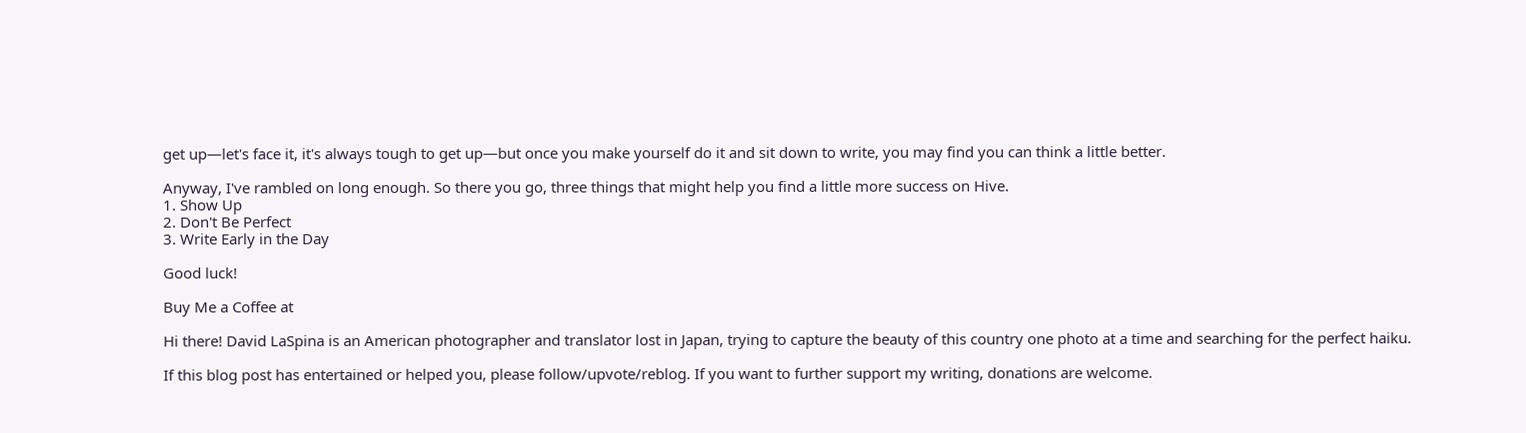get up—let's face it, it's always tough to get up—but once you make yourself do it and sit down to write, you may find you can think a little better.

Anyway, I've rambled on long enough. So there you go, three things that might help you find a little more success on Hive.
1. Show Up
2. Don't Be Perfect
3. Write Early in the Day

Good luck!

Buy Me a Coffee at

Hi there! David LaSpina is an American photographer and translator lost in Japan, trying to capture the beauty of this country one photo at a time and searching for the perfect haiku.

If this blog post has entertained or helped you, please follow/upvote/reblog. If you want to further support my writing, donations are welcome.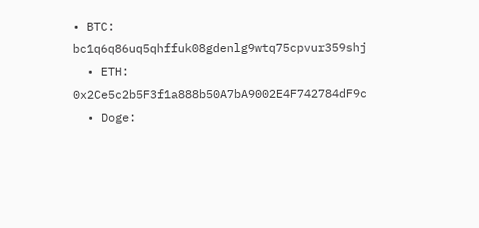• BTC: bc1q6q86uq5qhffuk08gdenlg9wtq75cpvur359shj
  • ETH: 0x2Ce5c2b5F3f1a888b50A7bA9002E4F742784dF9c
  • Doge: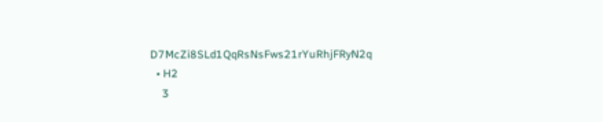D7McZi8SLd1QqRsNsFws21rYuRhjFRyN2q
  • H2
    3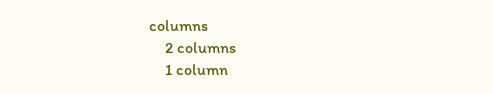columns
    2 columns
    1 column